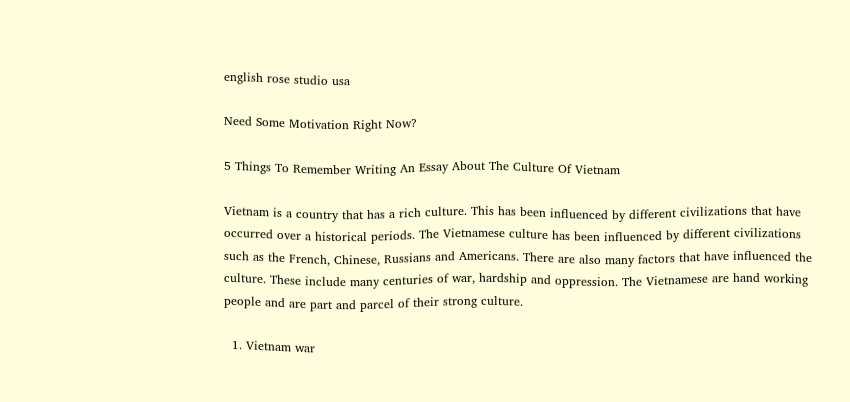english rose studio usa

Need Some Motivation Right Now?

5 Things To Remember Writing An Essay About The Culture Of Vietnam

Vietnam is a country that has a rich culture. This has been influenced by different civilizations that have occurred over a historical periods. The Vietnamese culture has been influenced by different civilizations such as the French, Chinese, Russians and Americans. There are also many factors that have influenced the culture. These include many centuries of war, hardship and oppression. The Vietnamese are hand working people and are part and parcel of their strong culture.

  1. Vietnam war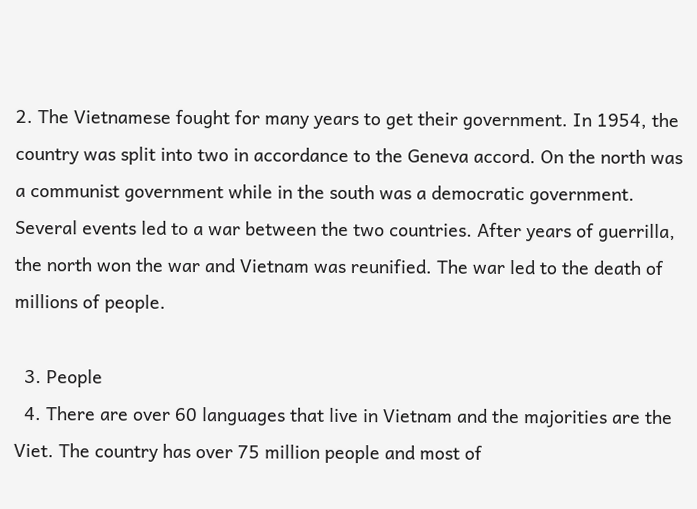2. The Vietnamese fought for many years to get their government. In 1954, the country was split into two in accordance to the Geneva accord. On the north was a communist government while in the south was a democratic government. Several events led to a war between the two countries. After years of guerrilla, the north won the war and Vietnam was reunified. The war led to the death of millions of people.

  3. People
  4. There are over 60 languages that live in Vietnam and the majorities are the Viet. The country has over 75 million people and most of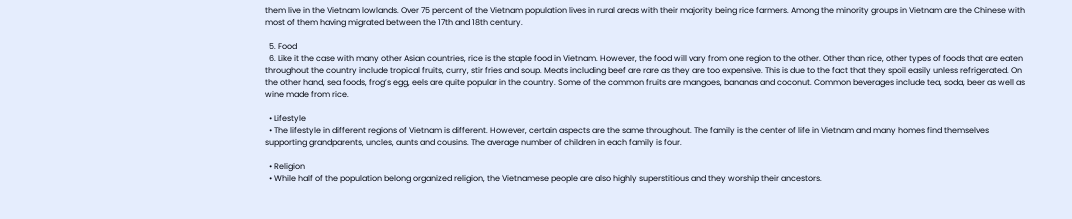them live in the Vietnam lowlands. Over 75 percent of the Vietnam population lives in rural areas with their majority being rice farmers. Among the minority groups in Vietnam are the Chinese with most of them having migrated between the 17th and 18th century.

  5. Food
  6. Like it the case with many other Asian countries, rice is the staple food in Vietnam. However, the food will vary from one region to the other. Other than rice, other types of foods that are eaten throughout the country include tropical fruits, curry, stir fries and soup. Meats including beef are rare as they are too expensive. This is due to the fact that they spoil easily unless refrigerated. On the other hand, sea foods, frog’s egg, eels are quite popular in the country. Some of the common fruits are mangoes, bananas and coconut. Common beverages include tea, soda, beer as well as wine made from rice.

  • Lifestyle
  • The lifestyle in different regions of Vietnam is different. However, certain aspects are the same throughout. The family is the center of life in Vietnam and many homes find themselves supporting grandparents, uncles, aunts and cousins. The average number of children in each family is four.

  • Religion
  • While half of the population belong organized religion, the Vietnamese people are also highly superstitious and they worship their ancestors.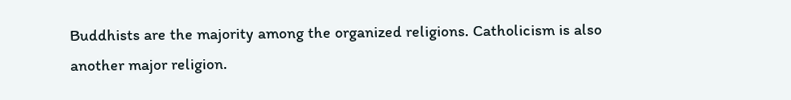Buddhists are the majority among the organized religions. Catholicism is also another major religion.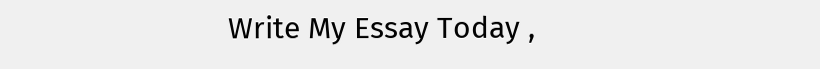Write My Essay Today ,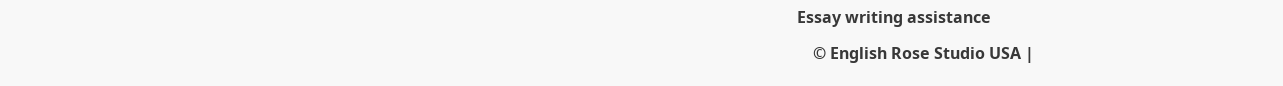Essay writing assistance

    © English Rose Studio USA |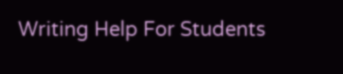Writing Help For Students